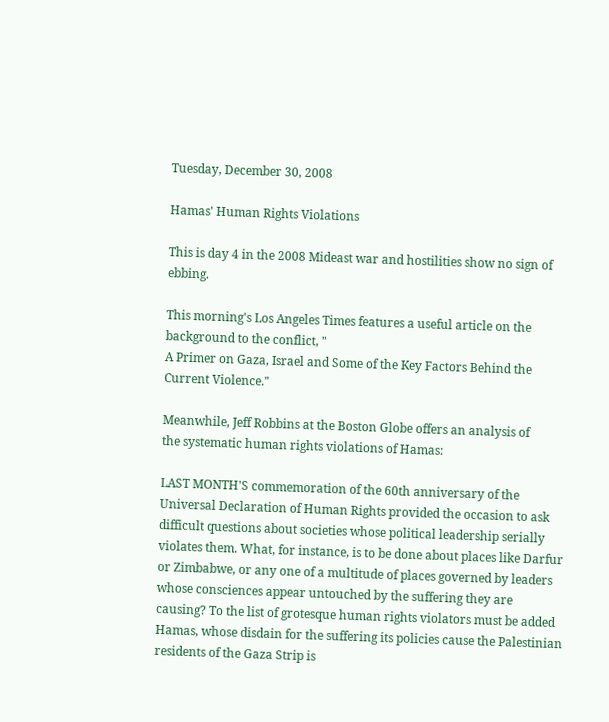Tuesday, December 30, 2008

Hamas' Human Rights Violations

This is day 4 in the 2008 Mideast war and hostilities show no sign of ebbing.

This morning's Los Angeles Times features a useful article on the background to the conflict, "
A Primer on Gaza, Israel and Some of the Key Factors Behind the Current Violence."

Meanwhile, Jeff Robbins at the Boston Globe offers an analysis of
the systematic human rights violations of Hamas:

LAST MONTH'S commemoration of the 60th anniversary of the Universal Declaration of Human Rights provided the occasion to ask difficult questions about societies whose political leadership serially violates them. What, for instance, is to be done about places like Darfur or Zimbabwe, or any one of a multitude of places governed by leaders whose consciences appear untouched by the suffering they are causing? To the list of grotesque human rights violators must be added Hamas, whose disdain for the suffering its policies cause the Palestinian residents of the Gaza Strip is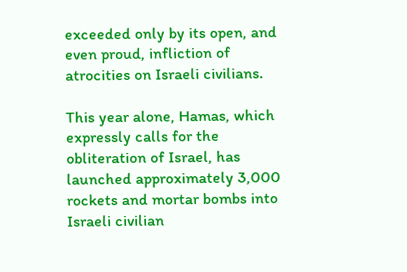exceeded only by its open, and even proud, infliction of atrocities on Israeli civilians.

This year alone, Hamas, which expressly calls for the obliteration of Israel, has launched approximately 3,000 rockets and mortar bombs into Israeli civilian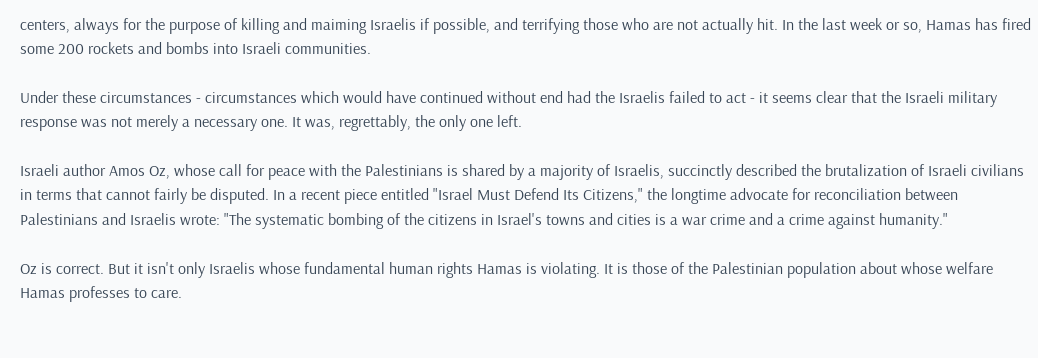centers, always for the purpose of killing and maiming Israelis if possible, and terrifying those who are not actually hit. In the last week or so, Hamas has fired some 200 rockets and bombs into Israeli communities.

Under these circumstances - circumstances which would have continued without end had the Israelis failed to act - it seems clear that the Israeli military response was not merely a necessary one. It was, regrettably, the only one left.

Israeli author Amos Oz, whose call for peace with the Palestinians is shared by a majority of Israelis, succinctly described the brutalization of Israeli civilians in terms that cannot fairly be disputed. In a recent piece entitled "Israel Must Defend Its Citizens," the longtime advocate for reconciliation between Palestinians and Israelis wrote: "The systematic bombing of the citizens in Israel's towns and cities is a war crime and a crime against humanity."

Oz is correct. But it isn't only Israelis whose fundamental human rights Hamas is violating. It is those of the Palestinian population about whose welfare Hamas professes to care.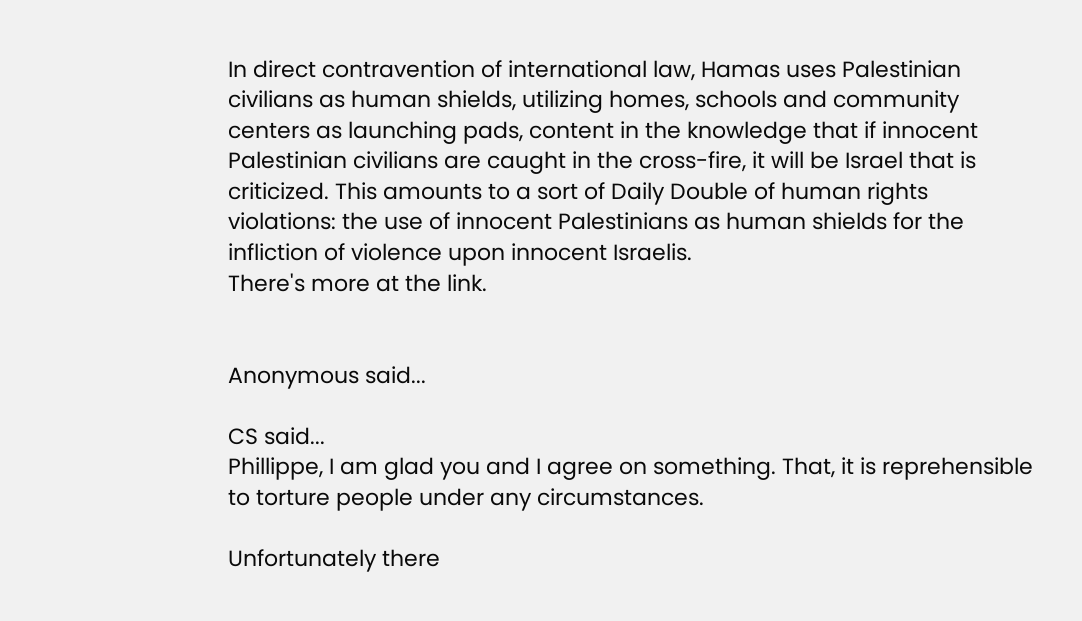In direct contravention of international law, Hamas uses Palestinian civilians as human shields, utilizing homes, schools and community centers as launching pads, content in the knowledge that if innocent Palestinian civilians are caught in the cross-fire, it will be Israel that is criticized. This amounts to a sort of Daily Double of human rights violations: the use of innocent Palestinians as human shields for the infliction of violence upon innocent Israelis.
There's more at the link.


Anonymous said...

CS said...
Phillippe, I am glad you and I agree on something. That, it is reprehensible to torture people under any circumstances.

Unfortunately there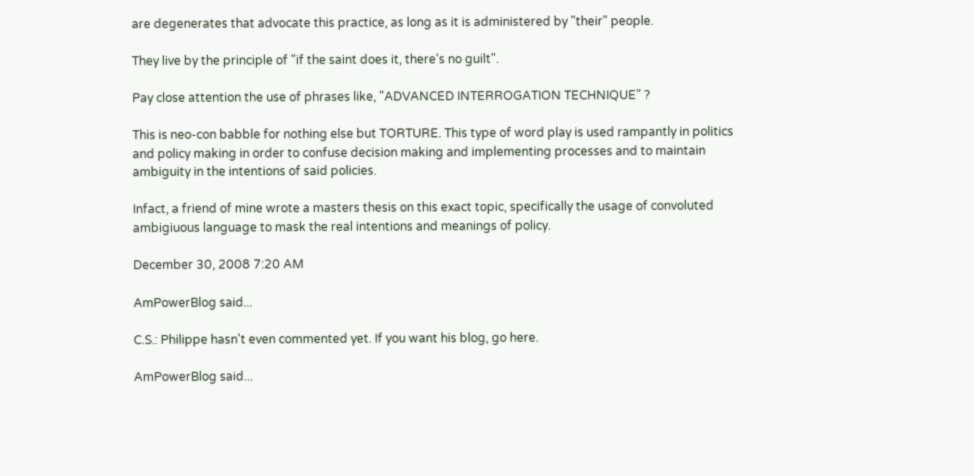are degenerates that advocate this practice, as long as it is administered by "their" people.

They live by the principle of "if the saint does it, there's no guilt".

Pay close attention the use of phrases like, "ADVANCED INTERROGATION TECHNIQUE" ?

This is neo-con babble for nothing else but TORTURE. This type of word play is used rampantly in politics and policy making in order to confuse decision making and implementing processes and to maintain ambiguity in the intentions of said policies.

Infact, a friend of mine wrote a masters thesis on this exact topic, specifically the usage of convoluted ambigiuous language to mask the real intentions and meanings of policy.

December 30, 2008 7:20 AM

AmPowerBlog said...

C.S.: Philippe hasn't even commented yet. If you want his blog, go here.

AmPowerBlog said...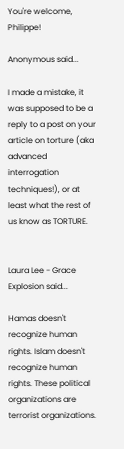You're welcome, Philippe!

Anonymous said...

I made a mistake, it was supposed to be a reply to a post on your article on torture (aka advanced interrogation techniques!), or at least what the rest of us know as TORTURE.


Laura Lee - Grace Explosion said...

Hamas doesn't recognize human rights. Islam doesn't recognize human rights. These political organizations are terrorist organizations.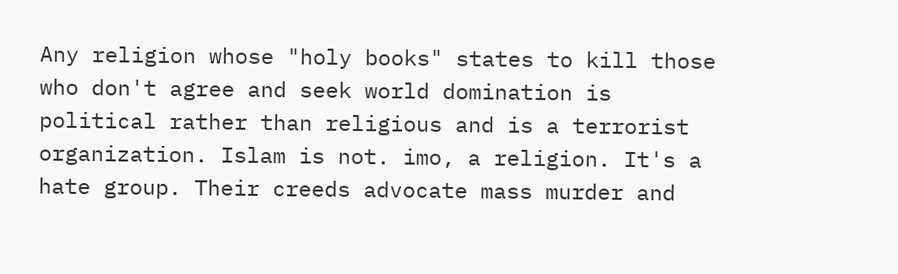Any religion whose "holy books" states to kill those who don't agree and seek world domination is political rather than religious and is a terrorist organization. Islam is not. imo, a religion. It's a hate group. Their creeds advocate mass murder and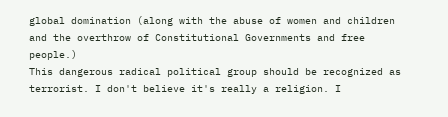global domination (along with the abuse of women and children and the overthrow of Constitutional Governments and free people.)
This dangerous radical political group should be recognized as terrorist. I don't believe it's really a religion. I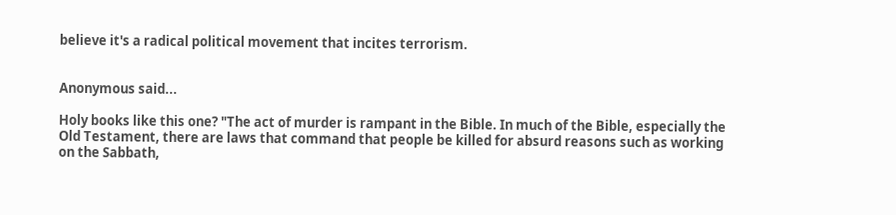believe it's a radical political movement that incites terrorism.


Anonymous said...

Holy books like this one? "The act of murder is rampant in the Bible. In much of the Bible, especially the Old Testament, there are laws that command that people be killed for absurd reasons such as working on the Sabbath,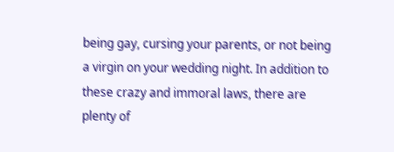being gay, cursing your parents, or not being a virgin on your wedding night. In addition to these crazy and immoral laws, there are plenty of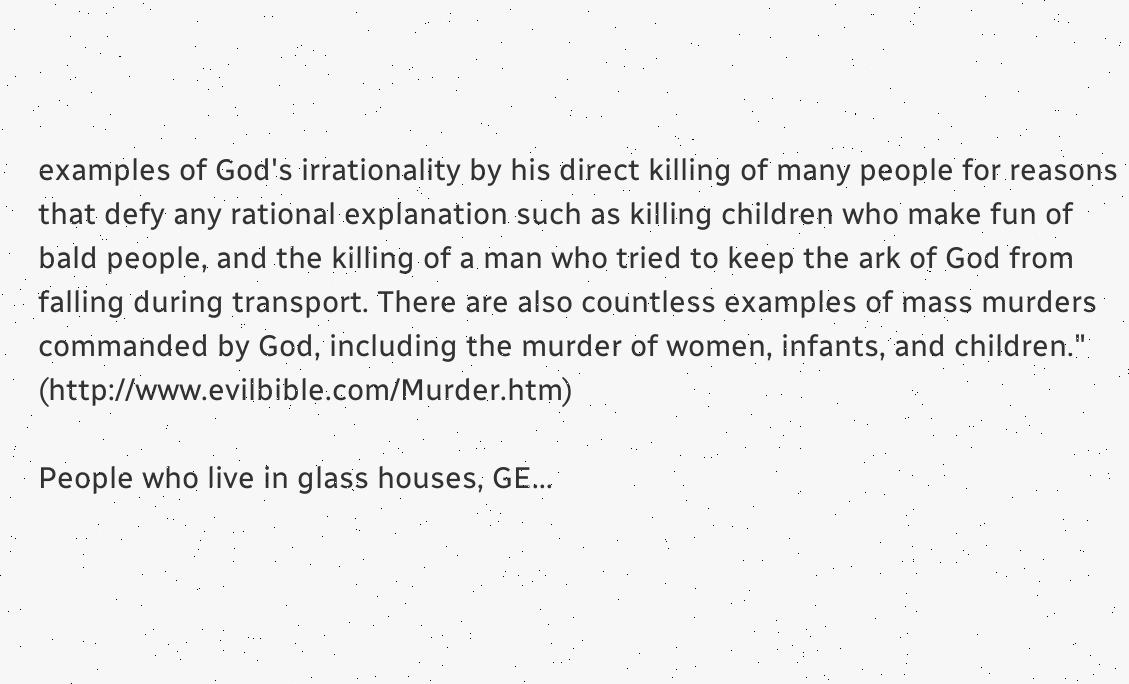examples of God's irrationality by his direct killing of many people for reasons that defy any rational explanation such as killing children who make fun of bald people, and the killing of a man who tried to keep the ark of God from falling during transport. There are also countless examples of mass murders commanded by God, including the murder of women, infants, and children." (http://www.evilbible.com/Murder.htm)

People who live in glass houses, GE...